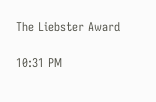The Liebster Award

10:31 PM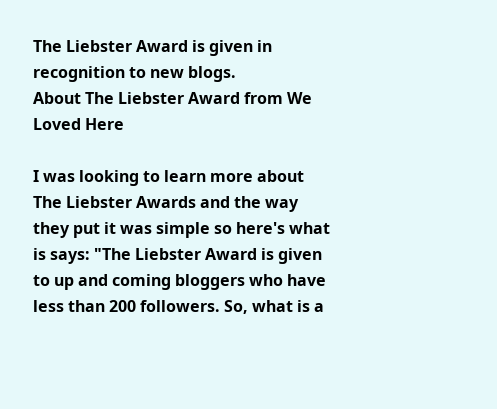The Liebster Award is given in recognition to new blogs.
About The Liebster Award from We Loved Here

I was looking to learn more about The Liebster Awards and the way they put it was simple so here's what is says: "The Liebster Award is given to up and coming bloggers who have less than 200 followers. So, what is a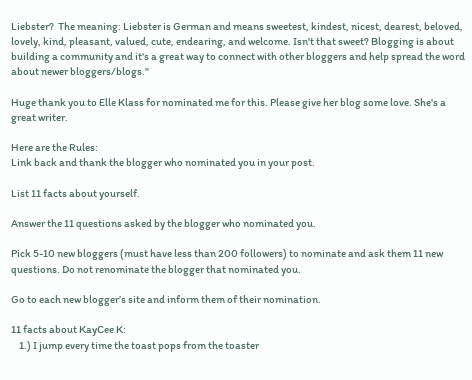Liebster?  The meaning: Liebster is German and means sweetest, kindest, nicest, dearest, beloved, lovely, kind, pleasant, valued, cute, endearing, and welcome. Isn't that sweet? Blogging is about building a community and it's a great way to connect with other bloggers and help spread the word about newer bloggers/blogs."

Huge thank you to Elle Klass for nominated me for this. Please give her blog some love. She's a great writer.

Here are the Rules:
Link back and thank the blogger who nominated you in your post.

List 11 facts about yourself.

Answer the 11 questions asked by the blogger who nominated you.

Pick 5-10 new bloggers (must have less than 200 followers) to nominate and ask them 11 new questions. Do not renominate the blogger that nominated you.

Go to each new blogger’s site and inform them of their nomination.

11 facts about KayCee K:
    1.) I jump every time the toast pops from the toaster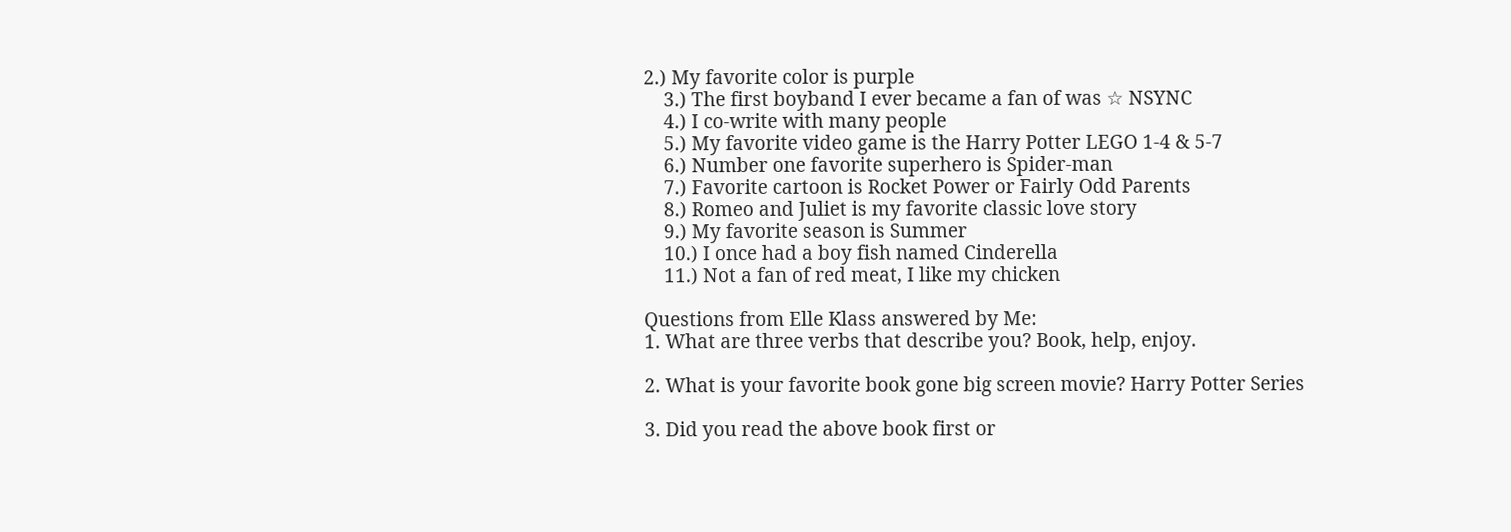2.) My favorite color is purple
    3.) The first boyband I ever became a fan of was ☆ NSYNC
    4.) I co-write with many people
    5.) My favorite video game is the Harry Potter LEGO 1-4 & 5-7
    6.) Number one favorite superhero is Spider-man
    7.) Favorite cartoon is Rocket Power or Fairly Odd Parents
    8.) Romeo and Juliet is my favorite classic love story
    9.) My favorite season is Summer
    10.) I once had a boy fish named Cinderella
    11.) Not a fan of red meat, I like my chicken

Questions from Elle Klass answered by Me:
1. What are three verbs that describe you? Book, help, enjoy.

2. What is your favorite book gone big screen movie? Harry Potter Series

3. Did you read the above book first or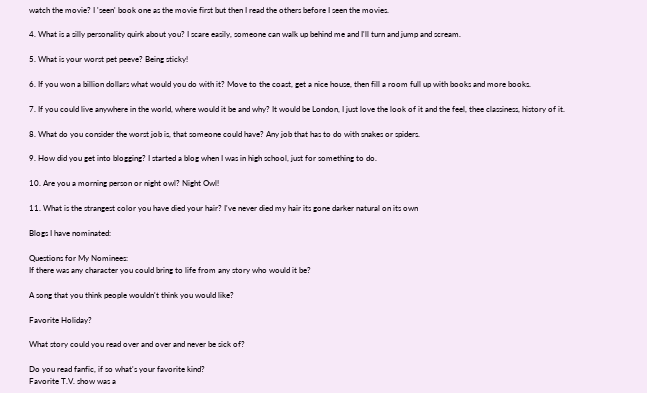watch the movie? I 'seen' book one as the movie first but then I read the others before I seen the movies.

4. What is a silly personality quirk about you? I scare easily, someone can walk up behind me and I'll turn and jump and scream.

5. What is your worst pet peeve? Being sticky!

6. If you won a billion dollars what would you do with it? Move to the coast, get a nice house, then fill a room full up with books and more books.

7. If you could live anywhere in the world, where would it be and why? It would be London, I just love the look of it and the feel, thee classiness, history of it.

8. What do you consider the worst job is, that someone could have? Any job that has to do with snakes or spiders.

9. How did you get into blogging? I started a blog when I was in high school, just for something to do.

10. Are you a morning person or night owl? Night Owl!

11. What is the strangest color you have died your hair? I've never died my hair its gone darker natural on its own

Blogs I have nominated:

Questions for My Nominees:
If there was any character you could bring to life from any story who would it be?

A song that you think people wouldn't think you would like?

Favorite Holiday?

What story could you read over and over and never be sick of?

Do you read fanfic, if so what's your favorite kind?
Favorite T.V. show was a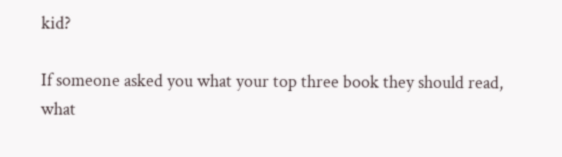kid?

If someone asked you what your top three book they should read, what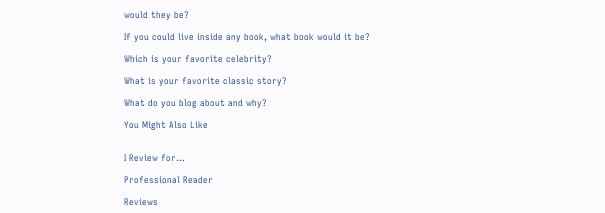would they be?

If you could live inside any book, what book would it be?

Which is your favorite celebrity?

What is your favorite classic story?

What do you blog about and why?

You Might Also Like


I Review for...

Professional Reader

Reviews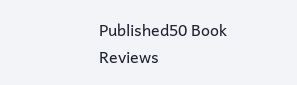Published50 Book Reviews